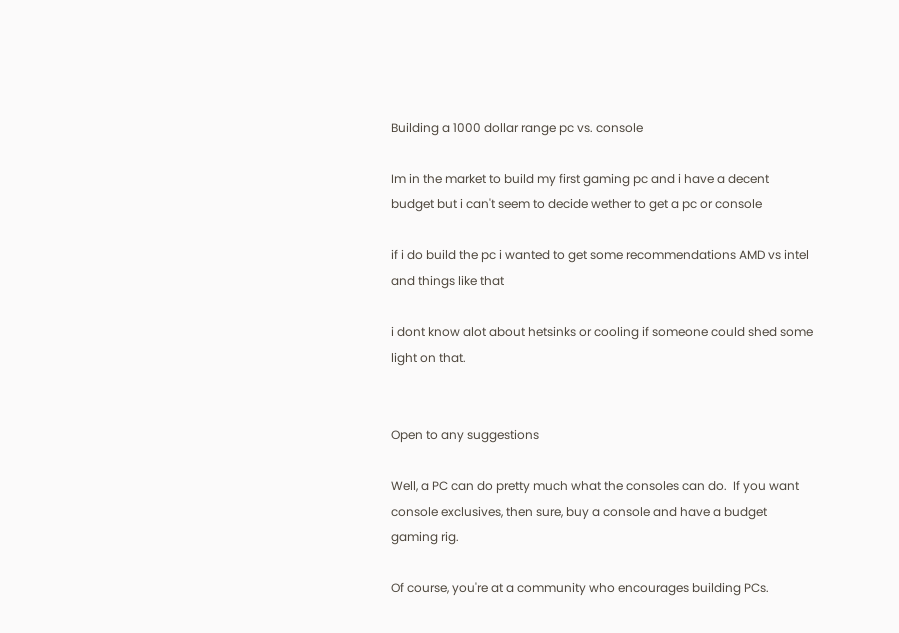Building a 1000 dollar range pc vs. console

Im in the market to build my first gaming pc and i have a decent budget but i can't seem to decide wether to get a pc or console

if i do build the pc i wanted to get some recommendations AMD vs intel and things like that

i dont know alot about hetsinks or cooling if someone could shed some light on that.


Open to any suggestions

Well, a PC can do pretty much what the consoles can do.  If you want console exclusives, then sure, buy a console and have a budget gaming rig.

Of course, you're at a community who encourages building PCs.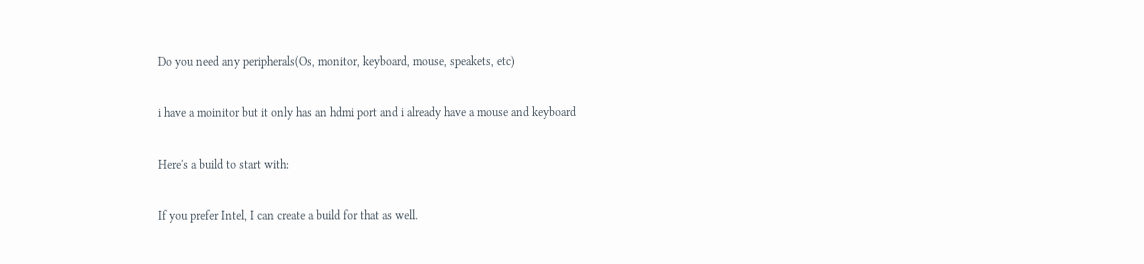Do you need any peripherals(Os, monitor, keyboard, mouse, speakets, etc)

i have a moinitor but it only has an hdmi port and i already have a mouse and keyboard

Here's a build to start with:

If you prefer Intel, I can create a build for that as well.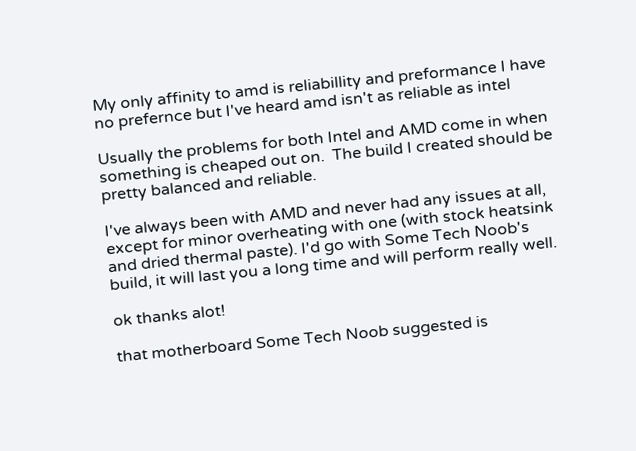My only affinity to amd is reliabillity and preformance I have no prefernce but I've heard amd isn't as reliable as intel

Usually the problems for both Intel and AMD come in when something is cheaped out on.  The build I created should be pretty balanced and reliable.

I've always been with AMD and never had any issues at all, except for minor overheating with one (with stock heatsink and dried thermal paste). I'd go with Some Tech Noob's build, it will last you a long time and will perform really well.

ok thanks alot!

that motherboard Some Tech Noob suggested is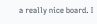a really nice board. I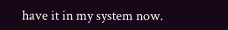have it in my system now.